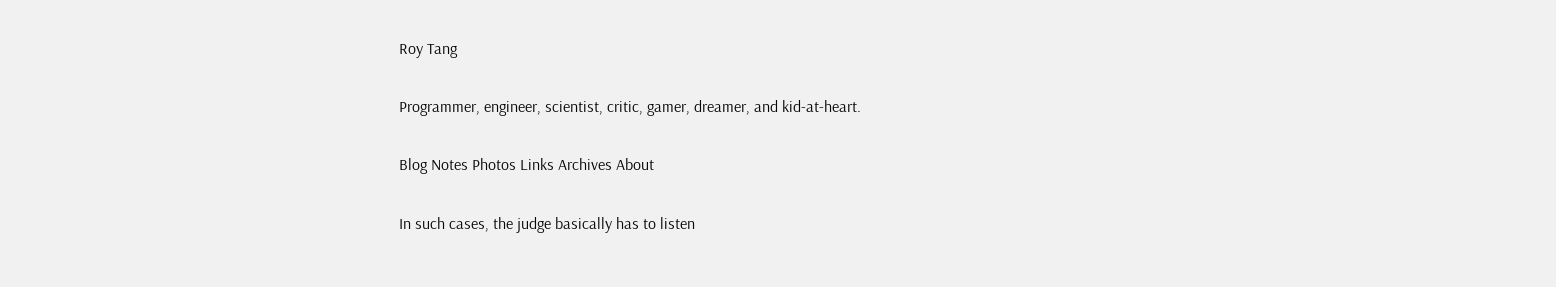Roy Tang

Programmer, engineer, scientist, critic, gamer, dreamer, and kid-at-heart.

Blog Notes Photos Links Archives About

In such cases, the judge basically has to listen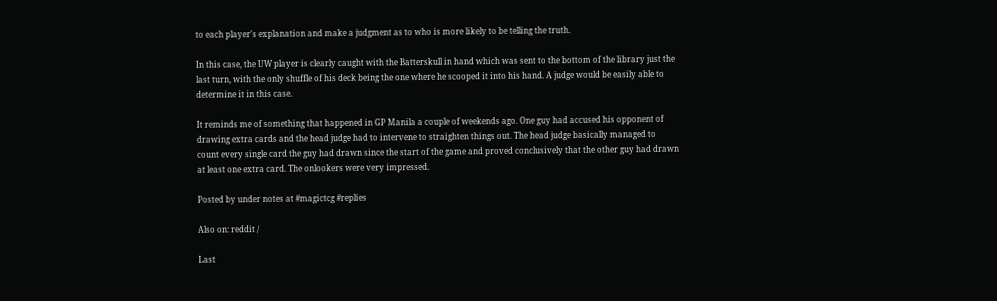to each player's explanation and make a judgment as to who is more likely to be telling the truth.

In this case, the UW player is clearly caught with the Batterskull in hand which was sent to the bottom of the library just the last turn, with the only shuffle of his deck being the one where he scooped it into his hand. A judge would be easily able to determine it in this case.

It reminds me of something that happened in GP Manila a couple of weekends ago. One guy had accused his opponent of drawing extra cards and the head judge had to intervene to straighten things out. The head judge basically managed to count every single card the guy had drawn since the start of the game and proved conclusively that the other guy had drawn at least one extra card. The onlookers were very impressed.

Posted by under notes at #magictcg #replies

Also on: reddit /

Last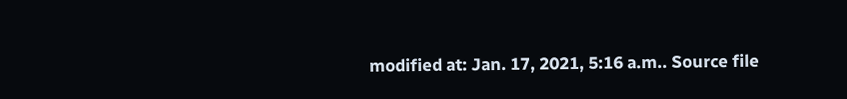modified at: Jan. 17, 2021, 5:16 a.m.. Source file